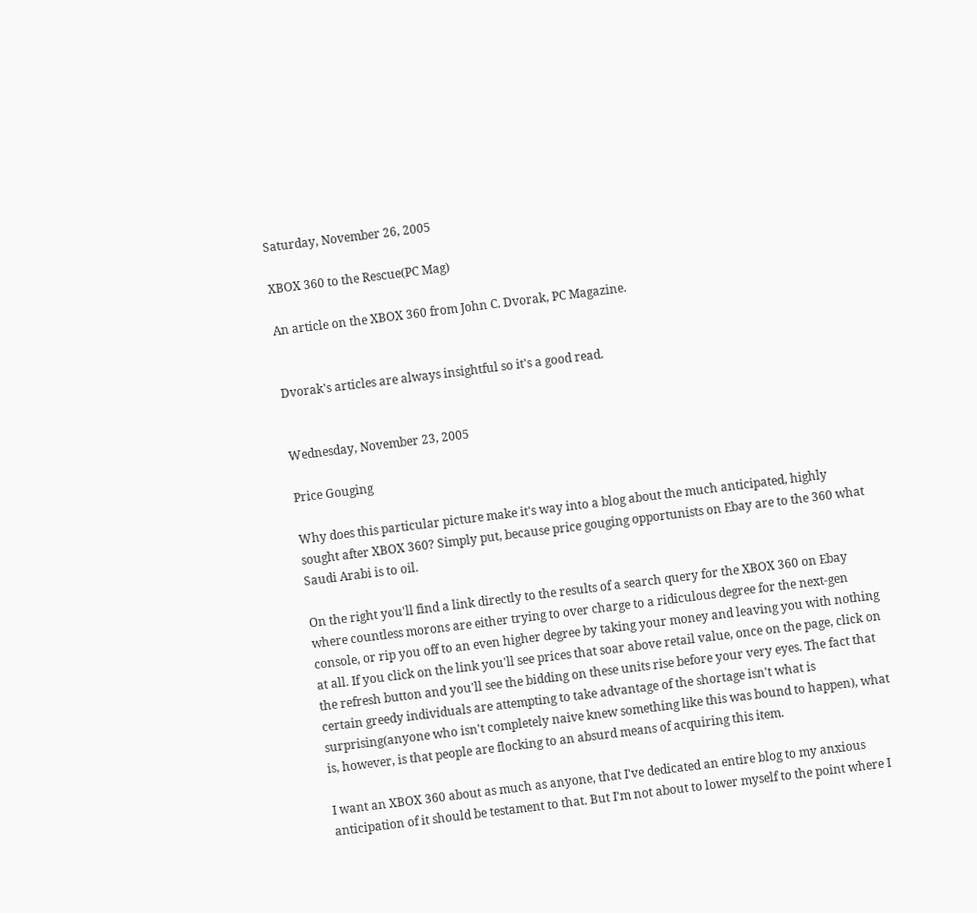Saturday, November 26, 2005

XBOX 360 to the Rescue(PC Mag)

An article on the XBOX 360 from John C. Dvorak, PC Magazine.


Dvorak's articles are always insightful so it's a good read.


Wednesday, November 23, 2005

Price Gouging

Why does this particular picture make it's way into a blog about the much anticipated, highly sought after XBOX 360? Simply put, because price gouging opportunists on Ebay are to the 360 what Saudi Arabi is to oil.

On the right you'll find a link directly to the results of a search query for the XBOX 360 on Ebay where countless morons are either trying to over charge to a ridiculous degree for the next-gen console, or rip you off to an even higher degree by taking your money and leaving you with nothing at all. If you click on the link you'll see prices that soar above retail value, once on the page, click on the refresh button and you'll see the bidding on these units rise before your very eyes. The fact that certain greedy individuals are attempting to take advantage of the shortage isn't what is surprising(anyone who isn't completely naive knew something like this was bound to happen), what is, however, is that people are flocking to an absurd means of acquiring this item.

I want an XBOX 360 about as much as anyone, that I've dedicated an entire blog to my anxious anticipation of it should be testament to that. But I'm not about to lower myself to the point where I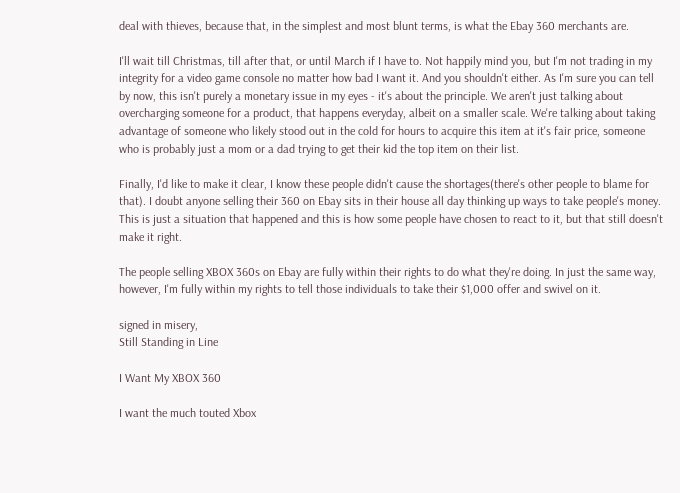deal with thieves, because that, in the simplest and most blunt terms, is what the Ebay 360 merchants are.

I'll wait till Christmas, till after that, or until March if I have to. Not happily mind you, but I'm not trading in my integrity for a video game console no matter how bad I want it. And you shouldn't either. As I'm sure you can tell by now, this isn't purely a monetary issue in my eyes - it's about the principle. We aren't just talking about overcharging someone for a product, that happens everyday, albeit on a smaller scale. We're talking about taking advantage of someone who likely stood out in the cold for hours to acquire this item at it's fair price, someone who is probably just a mom or a dad trying to get their kid the top item on their list.

Finally, I'd like to make it clear, I know these people didn't cause the shortages(there's other people to blame for that). I doubt anyone selling their 360 on Ebay sits in their house all day thinking up ways to take people's money. This is just a situation that happened and this is how some people have chosen to react to it, but that still doesn't make it right.

The people selling XBOX 360s on Ebay are fully within their rights to do what they're doing. In just the same way, however, I'm fully within my rights to tell those individuals to take their $1,000 offer and swivel on it.

signed in misery,
Still Standing in Line

I Want My XBOX 360

I want the much touted Xbox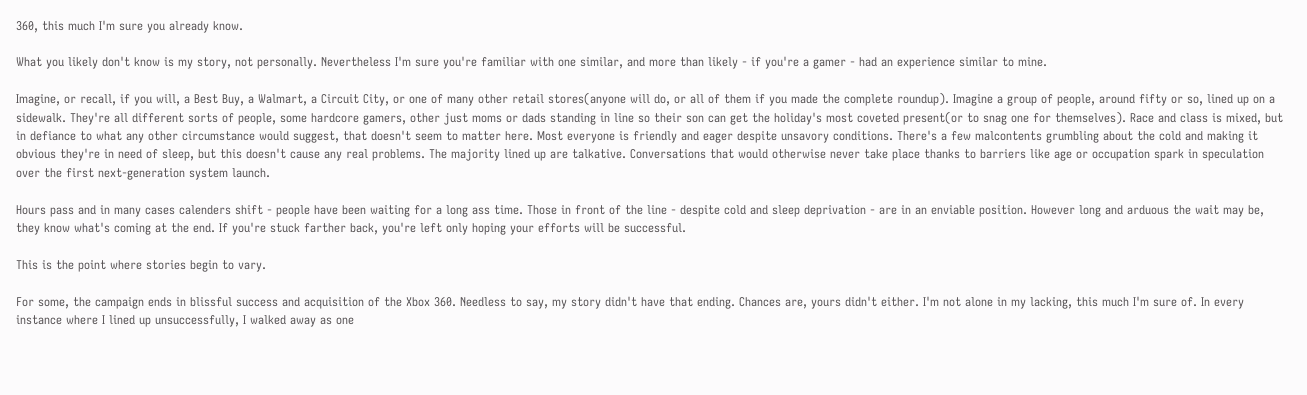360, this much I'm sure you already know.

What you likely don't know is my story, not personally. Nevertheless I'm sure you're familiar with one similar, and more than likely - if you're a gamer - had an experience similar to mine.

Imagine, or recall, if you will, a Best Buy, a Walmart, a Circuit City, or one of many other retail stores(anyone will do, or all of them if you made the complete roundup). Imagine a group of people, around fifty or so, lined up on a sidewalk. They're all different sorts of people, some hardcore gamers, other just moms or dads standing in line so their son can get the holiday's most coveted present(or to snag one for themselves). Race and class is mixed, but in defiance to what any other circumstance would suggest, that doesn't seem to matter here. Most everyone is friendly and eager despite unsavory conditions. There's a few malcontents grumbling about the cold and making it obvious they're in need of sleep, but this doesn't cause any real problems. The majority lined up are talkative. Conversations that would otherwise never take place thanks to barriers like age or occupation spark in speculation over the first next-generation system launch.

Hours pass and in many cases calenders shift - people have been waiting for a long ass time. Those in front of the line - despite cold and sleep deprivation - are in an enviable position. However long and arduous the wait may be, they know what's coming at the end. If you're stuck farther back, you're left only hoping your efforts will be successful.

This is the point where stories begin to vary.

For some, the campaign ends in blissful success and acquisition of the Xbox 360. Needless to say, my story didn't have that ending. Chances are, yours didn't either. I'm not alone in my lacking, this much I'm sure of. In every instance where I lined up unsuccessfully, I walked away as one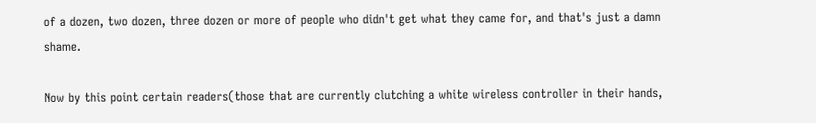of a dozen, two dozen, three dozen or more of people who didn't get what they came for, and that's just a damn shame.

Now by this point certain readers(those that are currently clutching a white wireless controller in their hands,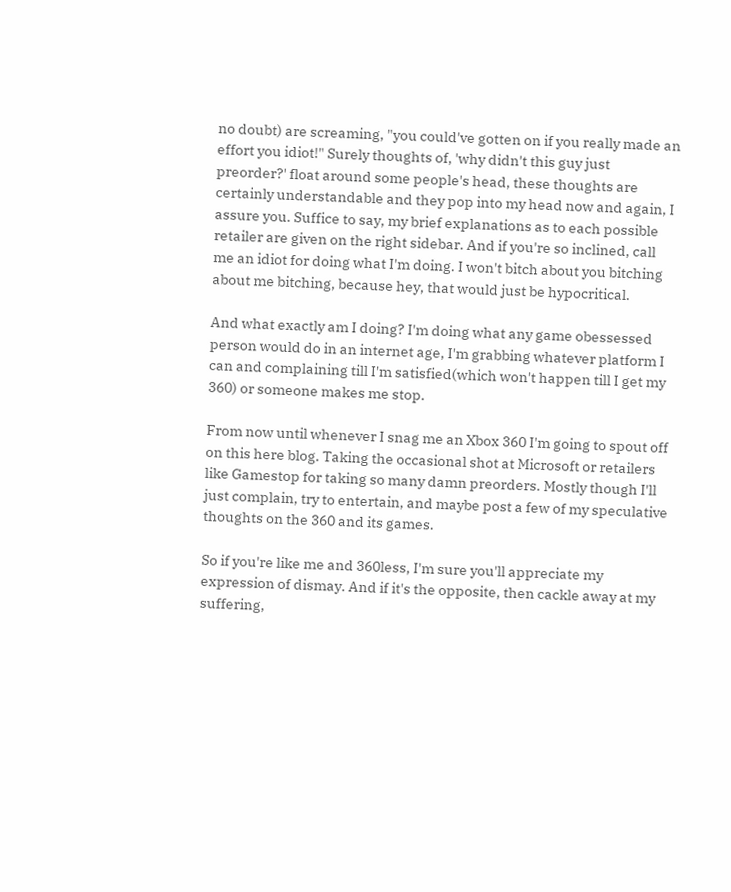no doubt) are screaming, "you could've gotten on if you really made an effort you idiot!" Surely thoughts of, 'why didn't this guy just preorder?' float around some people's head, these thoughts are certainly understandable and they pop into my head now and again, I assure you. Suffice to say, my brief explanations as to each possible retailer are given on the right sidebar. And if you're so inclined, call me an idiot for doing what I'm doing. I won't bitch about you bitching about me bitching, because hey, that would just be hypocritical.

And what exactly am I doing? I'm doing what any game obessessed person would do in an internet age, I'm grabbing whatever platform I can and complaining till I'm satisfied(which won't happen till I get my 360) or someone makes me stop.

From now until whenever I snag me an Xbox 360 I'm going to spout off on this here blog. Taking the occasional shot at Microsoft or retailers like Gamestop for taking so many damn preorders. Mostly though I'll just complain, try to entertain, and maybe post a few of my speculative thoughts on the 360 and its games.

So if you're like me and 360less, I'm sure you'll appreciate my expression of dismay. And if it's the opposite, then cackle away at my suffering,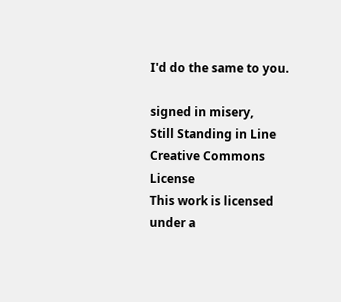I'd do the same to you.

signed in misery,
Still Standing in Line
Creative Commons License
This work is licensed under a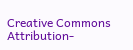Creative Commons Attribution-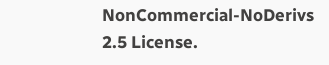NonCommercial-NoDerivs 2.5 License.